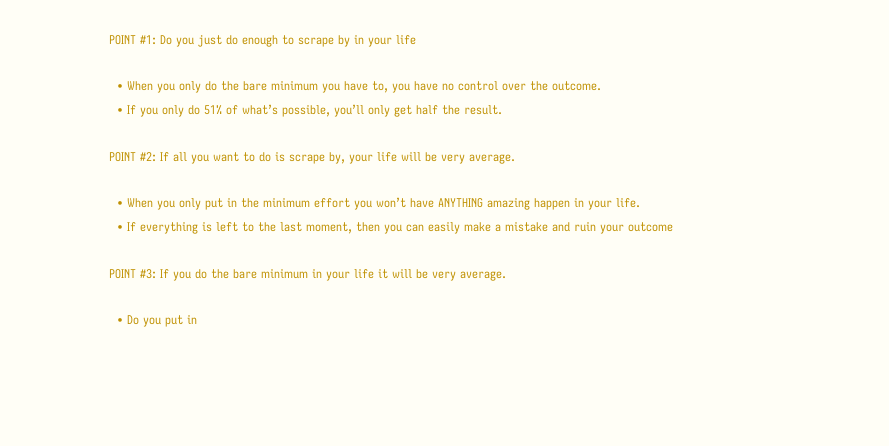POINT #1: Do you just do enough to scrape by in your life

  • When you only do the bare minimum you have to, you have no control over the outcome.
  • If you only do 51% of what’s possible, you’ll only get half the result.

POINT #2: If all you want to do is scrape by, your life will be very average.

  • When you only put in the minimum effort you won’t have ANYTHING amazing happen in your life.
  • If everything is left to the last moment, then you can easily make a mistake and ruin your outcome

POINT #3: If you do the bare minimum in your life it will be very average.

  • Do you put in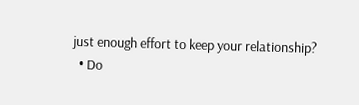just enough effort to keep your relationship?
  • Do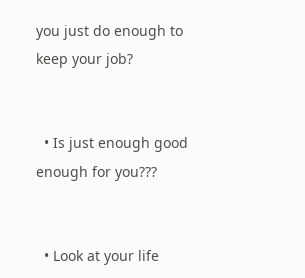you just do enough to keep your job?


  • Is just enough good enough for you???


  • Look at your life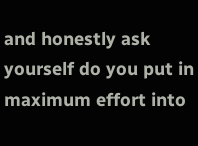and honestly ask yourself do you put in maximum effort into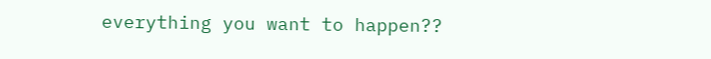everything you want to happen??